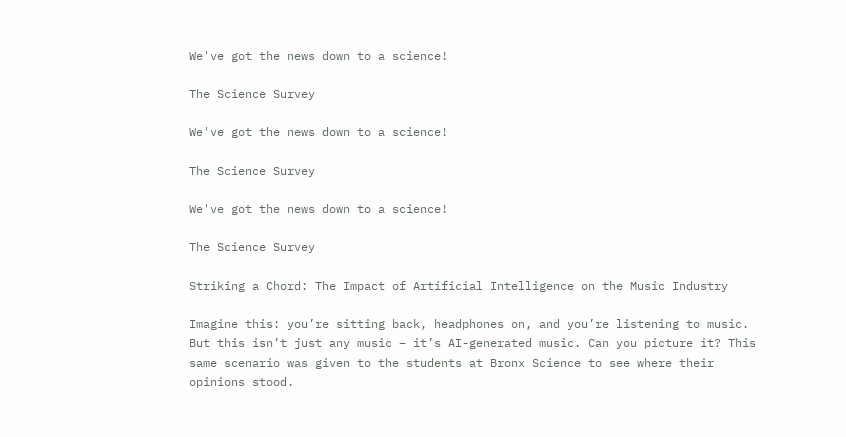We've got the news down to a science!

The Science Survey

We've got the news down to a science!

The Science Survey

We've got the news down to a science!

The Science Survey

Striking a Chord: The Impact of Artificial Intelligence on the Music Industry

Imagine this: you’re sitting back, headphones on, and you’re listening to music. But this isn’t just any music – it’s AI-generated music. Can you picture it? This same scenario was given to the students at Bronx Science to see where their opinions stood.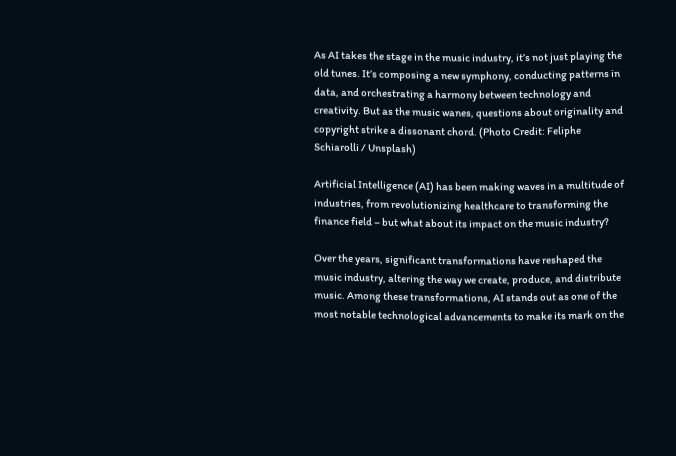As AI takes the stage in the music industry, it’s not just playing the old tunes. It’s composing a new symphony, conducting patterns in data, and orchestrating a harmony between technology and creativity. But as the music wanes, questions about originality and copyright strike a dissonant chord. (Photo Credit: Feliphe Schiarolli / Unsplash)

Artificial Intelligence (AI) has been making waves in a multitude of industries, from revolutionizing healthcare to transforming the finance field – but what about its impact on the music industry?

Over the years, significant transformations have reshaped the music industry, altering the way we create, produce, and distribute music. Among these transformations, AI stands out as one of the most notable technological advancements to make its mark on the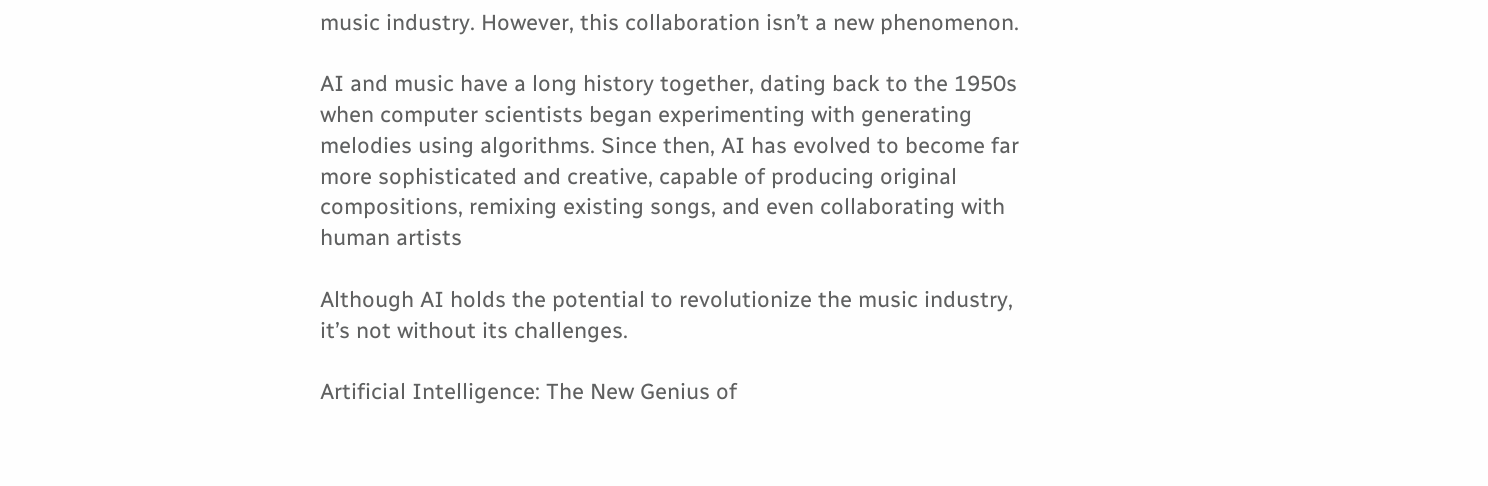music industry. However, this collaboration isn’t a new phenomenon.

AI and music have a long history together, dating back to the 1950s when computer scientists began experimenting with generating melodies using algorithms. Since then, AI has evolved to become far more sophisticated and creative, capable of producing original compositions, remixing existing songs, and even collaborating with human artists

Although AI holds the potential to revolutionize the music industry, it’s not without its challenges.

Artificial Intelligence: The New Genius of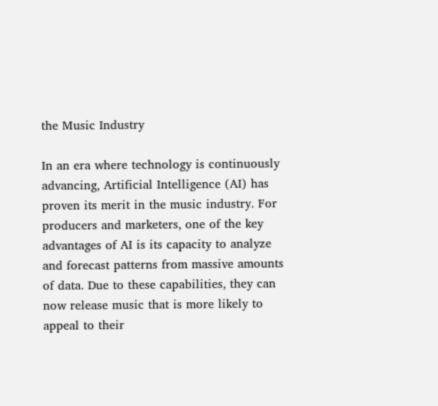the Music Industry

In an era where technology is continuously advancing, Artificial Intelligence (AI) has proven its merit in the music industry. For producers and marketers, one of the key advantages of AI is its capacity to analyze and forecast patterns from massive amounts of data. Due to these capabilities, they can now release music that is more likely to appeal to their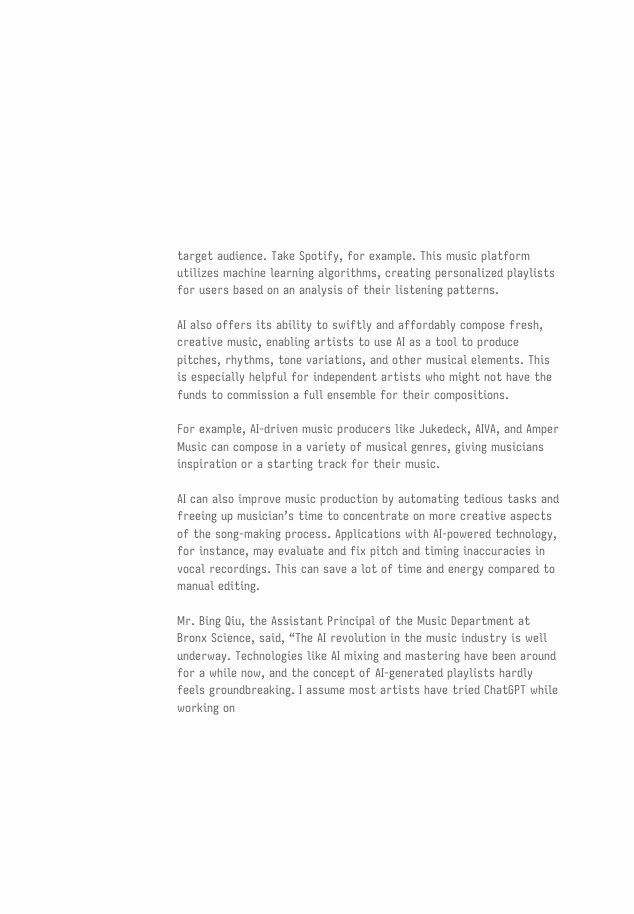target audience. Take Spotify, for example. This music platform utilizes machine learning algorithms, creating personalized playlists for users based on an analysis of their listening patterns.

AI also offers its ability to swiftly and affordably compose fresh, creative music, enabling artists to use AI as a tool to produce pitches, rhythms, tone variations, and other musical elements. This is especially helpful for independent artists who might not have the funds to commission a full ensemble for their compositions.

For example, AI-driven music producers like Jukedeck, AIVA, and Amper Music can compose in a variety of musical genres, giving musicians inspiration or a starting track for their music.

AI can also improve music production by automating tedious tasks and freeing up musician’s time to concentrate on more creative aspects of the song-making process. Applications with AI-powered technology, for instance, may evaluate and fix pitch and timing inaccuracies in vocal recordings. This can save a lot of time and energy compared to manual editing.

Mr. Bing Qiu, the Assistant Principal of the Music Department at Bronx Science, said, “The AI revolution in the music industry is well underway. Technologies like AI mixing and mastering have been around for a while now, and the concept of AI-generated playlists hardly feels groundbreaking. I assume most artists have tried ChatGPT while working on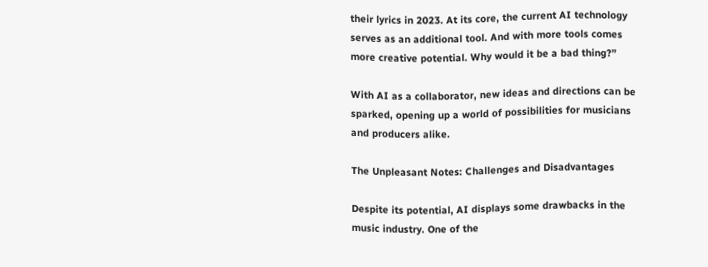their lyrics in 2023. At its core, the current AI technology serves as an additional tool. And with more tools comes more creative potential. Why would it be a bad thing?”

With AI as a collaborator, new ideas and directions can be sparked, opening up a world of possibilities for musicians and producers alike.

The Unpleasant Notes: Challenges and Disadvantages

Despite its potential, AI displays some drawbacks in the music industry. One of the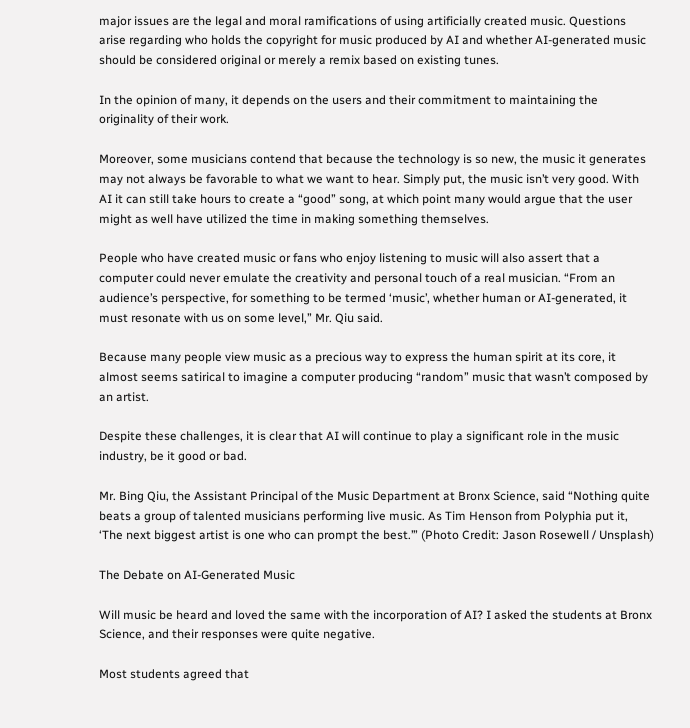major issues are the legal and moral ramifications of using artificially created music. Questions arise regarding who holds the copyright for music produced by AI and whether AI-generated music should be considered original or merely a remix based on existing tunes.

In the opinion of many, it depends on the users and their commitment to maintaining the originality of their work.

Moreover, some musicians contend that because the technology is so new, the music it generates may not always be favorable to what we want to hear. Simply put, the music isn’t very good. With AI it can still take hours to create a “good” song, at which point many would argue that the user might as well have utilized the time in making something themselves.

People who have created music or fans who enjoy listening to music will also assert that a computer could never emulate the creativity and personal touch of a real musician. “From an audience’s perspective, for something to be termed ‘music’, whether human or AI-generated, it must resonate with us on some level,” Mr. Qiu said.

Because many people view music as a precious way to express the human spirit at its core, it almost seems satirical to imagine a computer producing “random” music that wasn’t composed by an artist.

Despite these challenges, it is clear that AI will continue to play a significant role in the music industry, be it good or bad.

Mr. Bing Qiu, the Assistant Principal of the Music Department at Bronx Science, said “Nothing quite beats a group of talented musicians performing live music. As Tim Henson from Polyphia put it, ‘The next biggest artist is one who can prompt the best.’” (Photo Credit: Jason Rosewell / Unsplash)

The Debate on AI-Generated Music

Will music be heard and loved the same with the incorporation of AI? I asked the students at Bronx Science, and their responses were quite negative.

Most students agreed that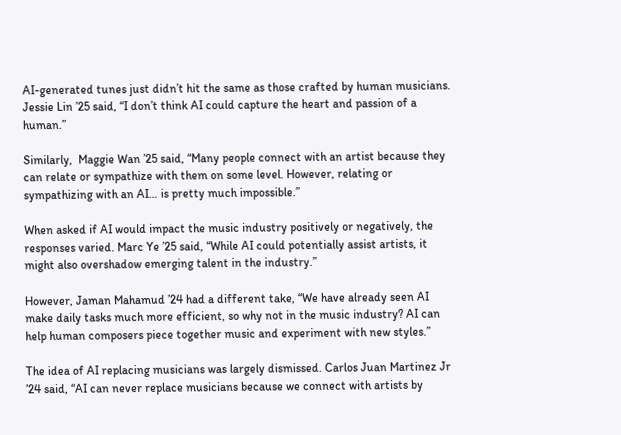AI-generated tunes just didn’t hit the same as those crafted by human musicians. Jessie Lin ’25 said, “I don’t think AI could capture the heart and passion of a human.”

Similarly,  Maggie Wan ’25 said, “Many people connect with an artist because they can relate or sympathize with them on some level. However, relating or sympathizing with an AI… is pretty much impossible.”

When asked if AI would impact the music industry positively or negatively, the responses varied. Marc Ye ’25 said, “While AI could potentially assist artists, it might also overshadow emerging talent in the industry.”

However, Jaman Mahamud ’24 had a different take, “We have already seen AI make daily tasks much more efficient, so why not in the music industry? AI can help human composers piece together music and experiment with new styles.”

The idea of AI replacing musicians was largely dismissed. Carlos Juan Martinez Jr ’24 said, “AI can never replace musicians because we connect with artists by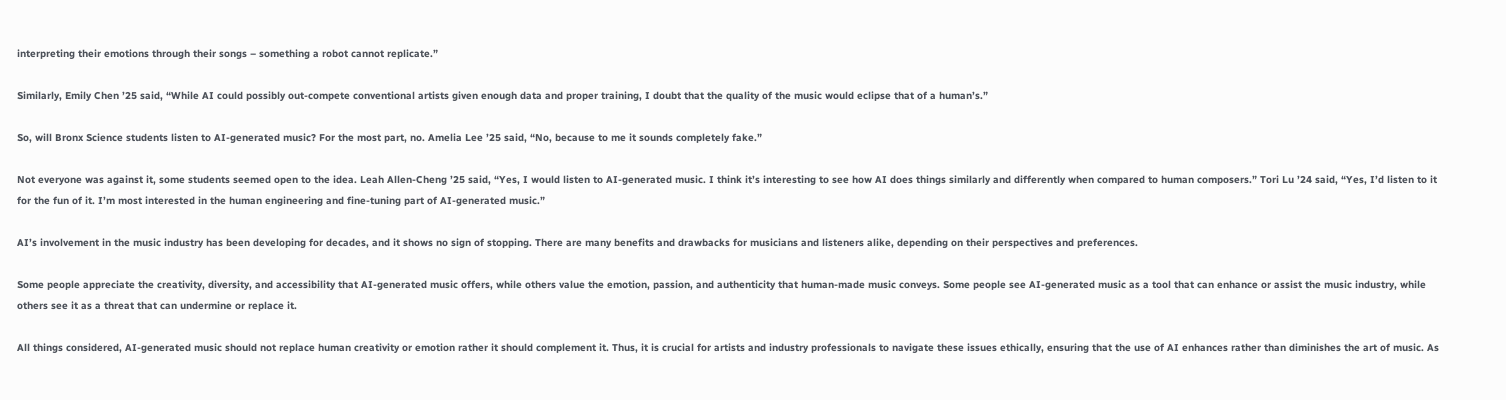interpreting their emotions through their songs – something a robot cannot replicate.”

Similarly, Emily Chen ’25 said, “While AI could possibly out-compete conventional artists given enough data and proper training, I doubt that the quality of the music would eclipse that of a human’s.”

So, will Bronx Science students listen to AI-generated music? For the most part, no. Amelia Lee ’25 said, “No, because to me it sounds completely fake.”

Not everyone was against it, some students seemed open to the idea. Leah Allen-Cheng ’25 said, “Yes, I would listen to AI-generated music. I think it’s interesting to see how AI does things similarly and differently when compared to human composers.” Tori Lu ’24 said, “Yes, I’d listen to it for the fun of it. I’m most interested in the human engineering and fine-tuning part of AI-generated music.”

AI’s involvement in the music industry has been developing for decades, and it shows no sign of stopping. There are many benefits and drawbacks for musicians and listeners alike, depending on their perspectives and preferences.

Some people appreciate the creativity, diversity, and accessibility that AI-generated music offers, while others value the emotion, passion, and authenticity that human-made music conveys. Some people see AI-generated music as a tool that can enhance or assist the music industry, while others see it as a threat that can undermine or replace it.

All things considered, AI-generated music should not replace human creativity or emotion rather it should complement it. Thus, it is crucial for artists and industry professionals to navigate these issues ethically, ensuring that the use of AI enhances rather than diminishes the art of music. As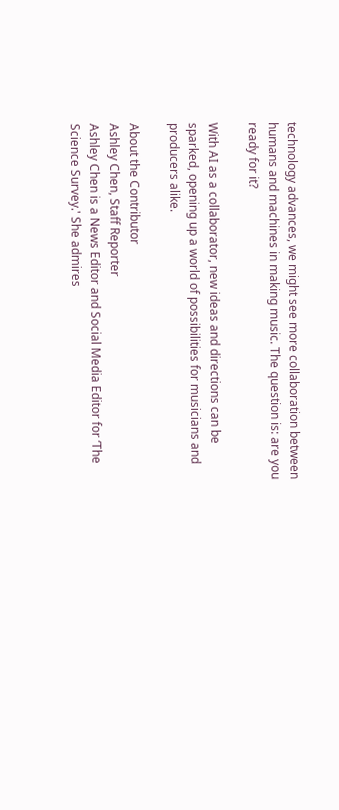technology advances, we might see more collaboration between humans and machines in making music. The question is: are you ready for it?

With AI as a collaborator, new ideas and directions can be sparked, opening up a world of possibilities for musicians and producers alike.

About the Contributor
Ashley Chen, Staff Reporter
Ashley Chen is a News Editor and Social Media Editor for ‘The Science Survey.' She admires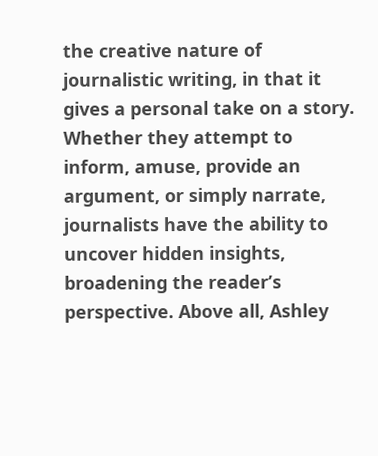the creative nature of journalistic writing, in that it gives a personal take on a story. Whether they attempt to inform, amuse, provide an argument, or simply narrate, journalists have the ability to uncover hidden insights, broadening the reader’s perspective. Above all, Ashley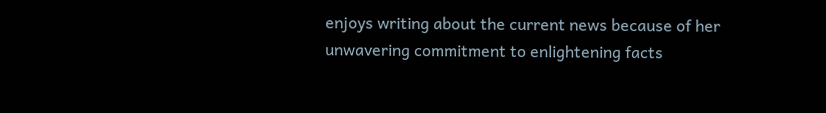enjoys writing about the current news because of her unwavering commitment to enlightening facts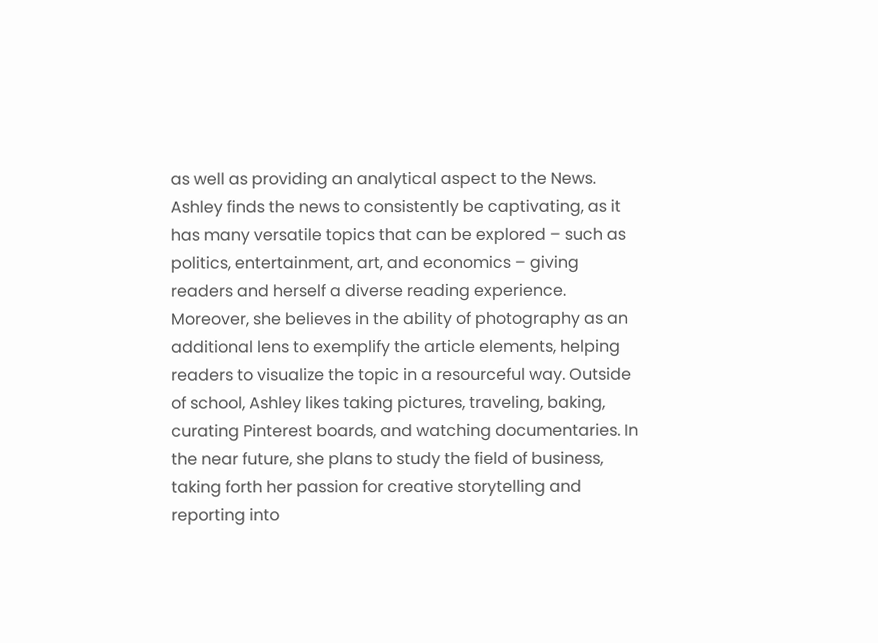as well as providing an analytical aspect to the News. Ashley finds the news to consistently be captivating, as it has many versatile topics that can be explored – such as politics, entertainment, art, and economics – giving readers and herself a diverse reading experience. Moreover, she believes in the ability of photography as an additional lens to exemplify the article elements, helping readers to visualize the topic in a resourceful way. Outside of school, Ashley likes taking pictures, traveling, baking, curating Pinterest boards, and watching documentaries. In the near future, she plans to study the field of business, taking forth her passion for creative storytelling and reporting into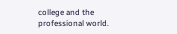college and the professional world.